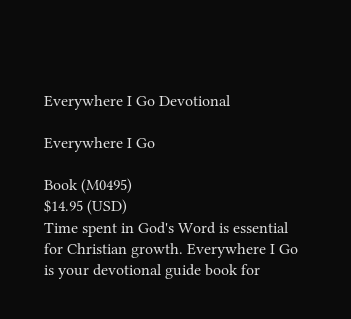Everywhere I Go Devotional

Everywhere I Go

Book (M0495)
$14.95 (USD)
Time spent in God's Word is essential for Christian growth. Everywhere I Go is your devotional guide book for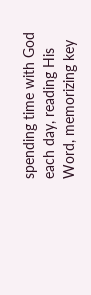spending time with God each day, reading His Word, memorizing key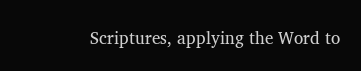Scriptures, applying the Word to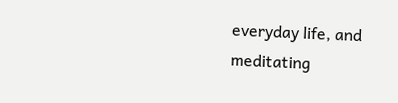everyday life, and meditating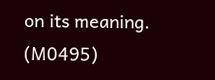on its meaning. (M0495)